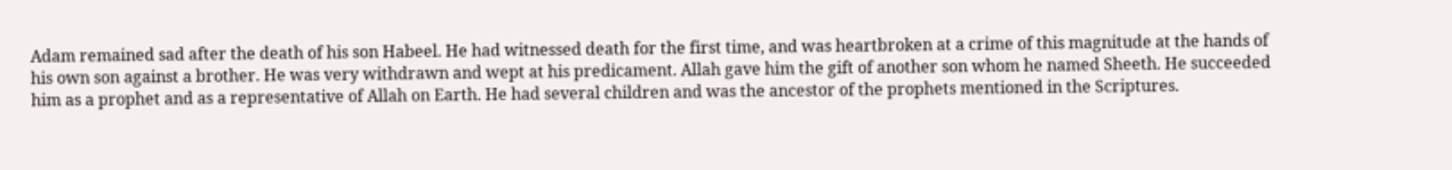Adam remained sad after the death of his son Habeel. He had witnessed death for the first time, and was heartbroken at a crime of this magnitude at the hands of his own son against a brother. He was very withdrawn and wept at his predicament. Allah gave him the gift of another son whom he named Sheeth. He succeeded him as a prophet and as a representative of Allah on Earth. He had several children and was the ancestor of the prophets mentioned in the Scriptures.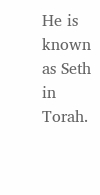He is known as Seth in Torah.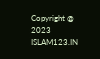Copyright @ 2023 ISLAM123.IN